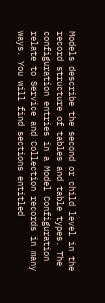Models describe the second or child level in the record structure of tables and table types. The configuration entries in a Model Configuration relate to Service and Collection records in many ways. You will find sections entitled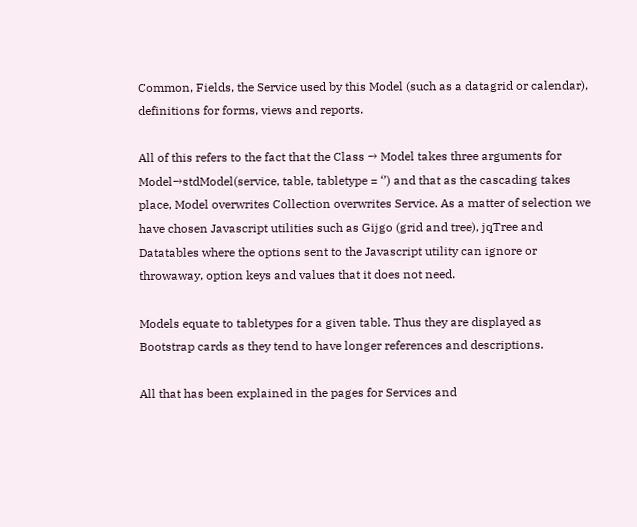Common, Fields, the Service used by this Model (such as a datagrid or calendar), definitions for forms, views and reports.

All of this refers to the fact that the Class → Model takes three arguments for Model→stdModel(service, table, tabletype = ‘’) and that as the cascading takes place, Model overwrites Collection overwrites Service. As a matter of selection we have chosen Javascript utilities such as Gijgo (grid and tree), jqTree and Datatables where the options sent to the Javascript utility can ignore or throwaway, option keys and values that it does not need.

Models equate to tabletypes for a given table. Thus they are displayed as Bootstrap cards as they tend to have longer references and descriptions.

All that has been explained in the pages for Services and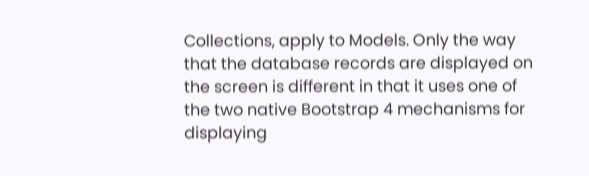Collections, apply to Models. Only the way that the database records are displayed on the screen is different in that it uses one of the two native Bootstrap 4 mechanisms for displaying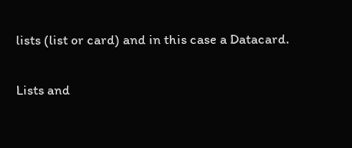lists (list or card) and in this case a Datacard.

Lists and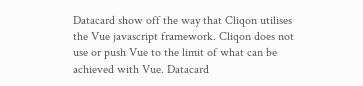Datacard show off the way that Cliqon utilises the Vue javascript framework. Cliqon does not use or push Vue to the limit of what can be achieved with Vue. Datacard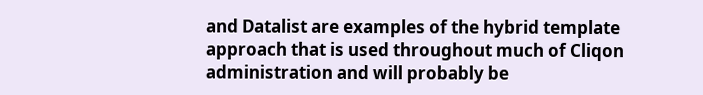and Datalist are examples of the hybrid template approach that is used throughout much of Cliqon administration and will probably be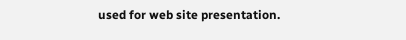used for web site presentation.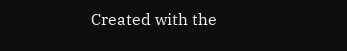Created with the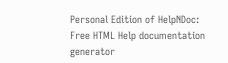Personal Edition of HelpNDoc: Free HTML Help documentation generator